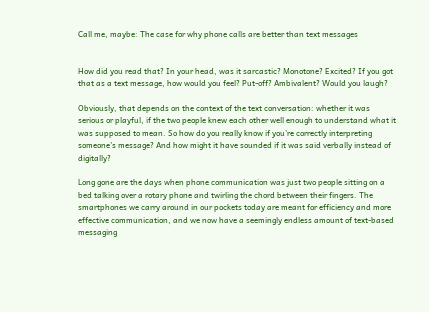Call me, maybe: The case for why phone calls are better than text messages


How did you read that? In your head, was it sarcastic? Monotone? Excited? If you got that as a text message, how would you feel? Put-off? Ambivalent? Would you laugh?

Obviously, that depends on the context of the text conversation: whether it was serious or playful, if the two people knew each other well enough to understand what it was supposed to mean. So how do you really know if you’re correctly interpreting someone’s message? And how might it have sounded if it was said verbally instead of digitally?

Long gone are the days when phone communication was just two people sitting on a bed talking over a rotary phone and twirling the chord between their fingers. The smartphones we carry around in our pockets today are meant for efficiency and more effective communication, and we now have a seemingly endless amount of text-based messaging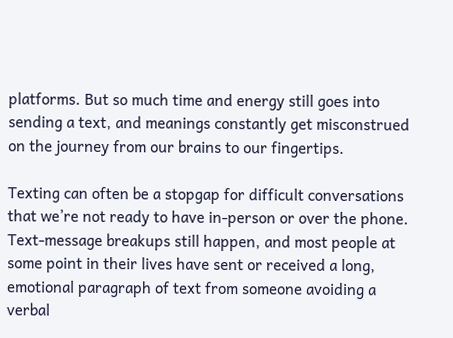platforms. But so much time and energy still goes into sending a text, and meanings constantly get misconstrued on the journey from our brains to our fingertips.

Texting can often be a stopgap for difficult conversations that we’re not ready to have in-person or over the phone. Text-message breakups still happen, and most people at some point in their lives have sent or received a long, emotional paragraph of text from someone avoiding a verbal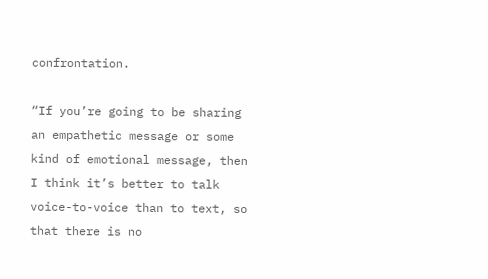confrontation.

“If you’re going to be sharing an empathetic message or some kind of emotional message, then I think it’s better to talk voice-to-voice than to text, so that there is no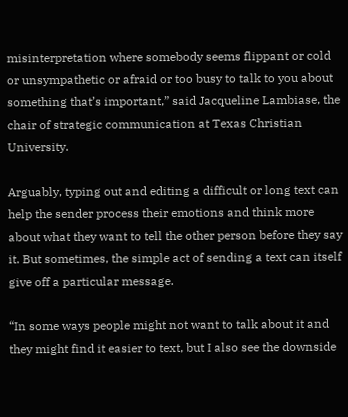misinterpretation where somebody seems flippant or cold or unsympathetic or afraid or too busy to talk to you about something that’s important,” said Jacqueline Lambiase, the chair of strategic communication at Texas Christian University.

Arguably, typing out and editing a difficult or long text can help the sender process their emotions and think more about what they want to tell the other person before they say it. But sometimes, the simple act of sending a text can itself give off a particular message.

“In some ways people might not want to talk about it and they might find it easier to text, but I also see the downside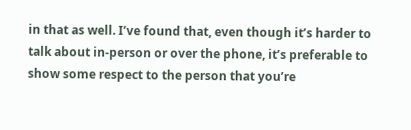in that as well. I’ve found that, even though it’s harder to talk about in-person or over the phone, it’s preferable to show some respect to the person that you’re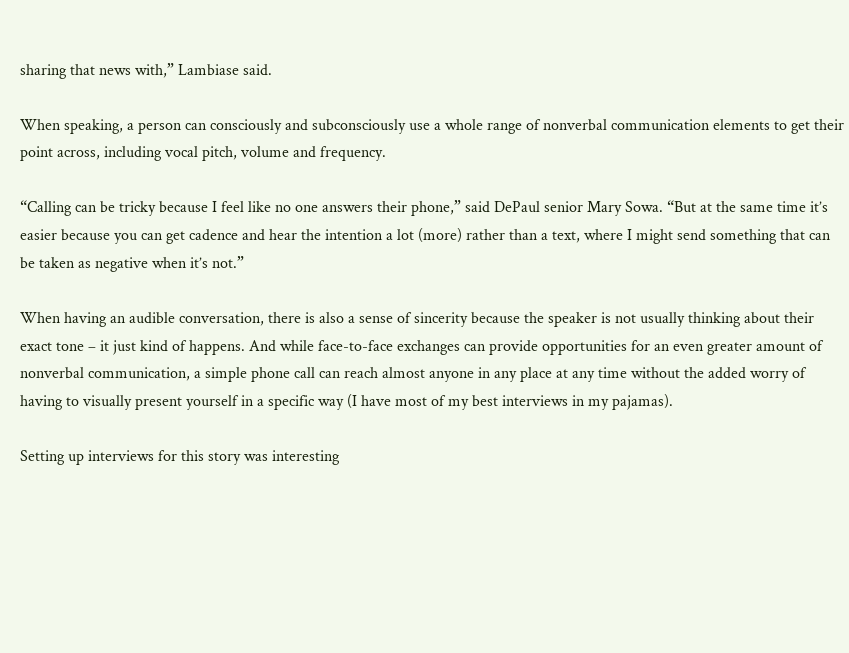sharing that news with,” Lambiase said.

When speaking, a person can consciously and subconsciously use a whole range of nonverbal communication elements to get their point across, including vocal pitch, volume and frequency.

“Calling can be tricky because I feel like no one answers their phone,” said DePaul senior Mary Sowa. “But at the same time it’s easier because you can get cadence and hear the intention a lot (more) rather than a text, where I might send something that can be taken as negative when it’s not.”

When having an audible conversation, there is also a sense of sincerity because the speaker is not usually thinking about their exact tone – it just kind of happens. And while face-to-face exchanges can provide opportunities for an even greater amount of nonverbal communication, a simple phone call can reach almost anyone in any place at any time without the added worry of having to visually present yourself in a specific way (I have most of my best interviews in my pajamas).

Setting up interviews for this story was interesting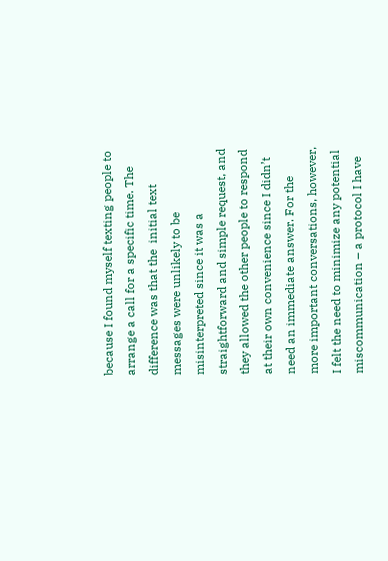because I found myself texting people to arrange a call for a specific time. The difference was that the  initial text messages were unlikely to be misinterpreted since it was a straightforward and simple request, and they allowed the other people to respond at their own convenience since I didn’t need an immediate answer. For the more important conversations, however, I felt the need to minimize any potential miscommunication – a protocol I have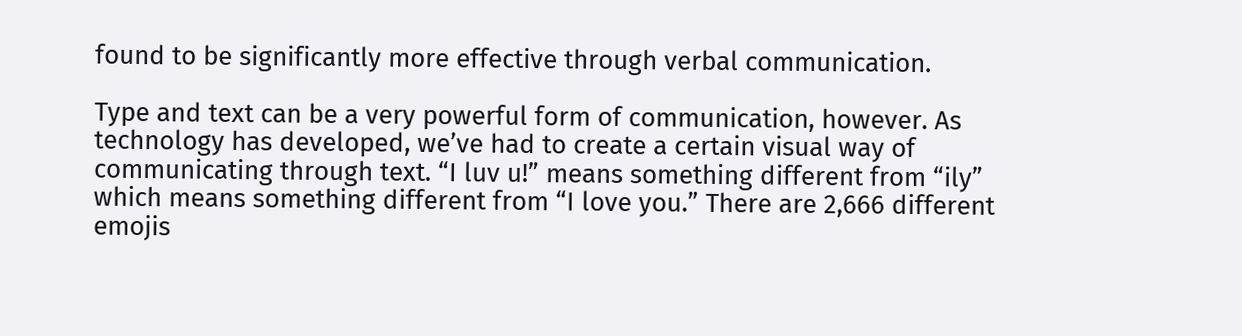found to be significantly more effective through verbal communication.

Type and text can be a very powerful form of communication, however. As technology has developed, we’ve had to create a certain visual way of communicating through text. “I luv u!” means something different from “ily” which means something different from “I love you.” There are 2,666 different emojis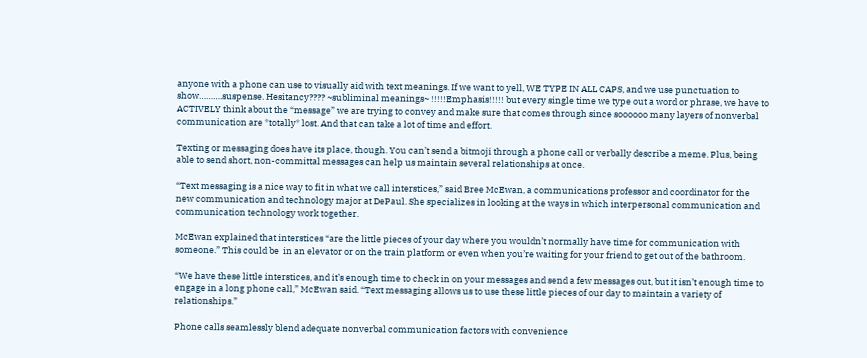anyone with a phone can use to visually aid with text meanings. If we want to yell, WE TYPE IN ALL CAPS, and we use punctuation to show……….suspense. Hesitancy???? ~subliminal meanings~ !!!!!Emphasis!!!!! but every single time we type out a word or phrase, we have to ACTIVELY think about the “message” we are trying to convey and make sure that comes through since soooooo many layers of nonverbal communication are *totally* lost. And that can take a lot of time and effort.

Texting or messaging does have its place, though. You can’t send a bitmoji through a phone call or verbally describe a meme. Plus, being able to send short, non-committal messages can help us maintain several relationships at once.

“Text messaging is a nice way to fit in what we call interstices,” said Bree McEwan, a communications professor and coordinator for the new communication and technology major at DePaul. She specializes in looking at the ways in which interpersonal communication and communication technology work together.

McEwan explained that interstices “are the little pieces of your day where you wouldn’t normally have time for communication with someone.” This could be  in an elevator or on the train platform or even when you’re waiting for your friend to get out of the bathroom.

“We have these little interstices, and it’s enough time to check in on your messages and send a few messages out, but it isn’t enough time to engage in a long phone call,” McEwan said. “Text messaging allows us to use these little pieces of our day to maintain a variety of relationships.”

Phone calls seamlessly blend adequate nonverbal communication factors with convenience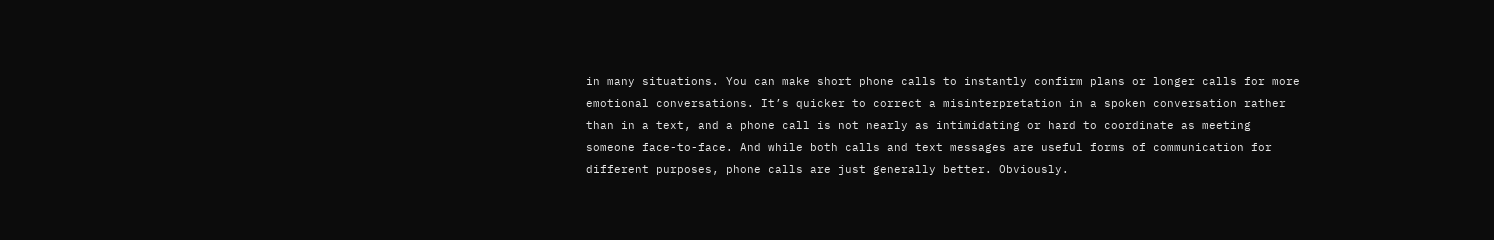in many situations. You can make short phone calls to instantly confirm plans or longer calls for more emotional conversations. It’s quicker to correct a misinterpretation in a spoken conversation rather than in a text, and a phone call is not nearly as intimidating or hard to coordinate as meeting someone face-to-face. And while both calls and text messages are useful forms of communication for different purposes, phone calls are just generally better. Obviously.